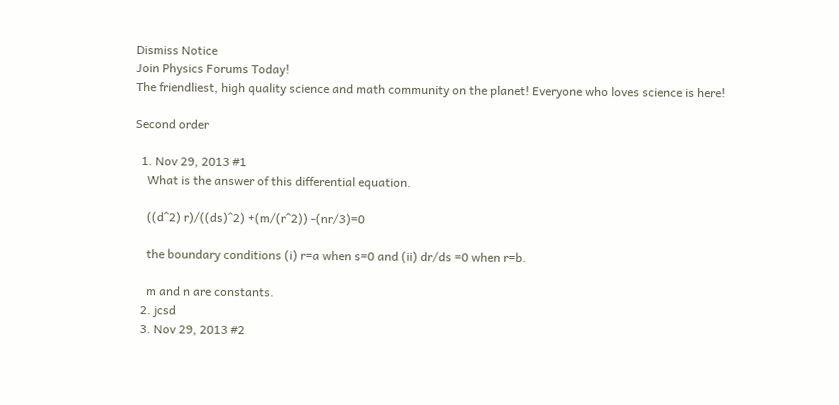Dismiss Notice
Join Physics Forums Today!
The friendliest, high quality science and math community on the planet! Everyone who loves science is here!

Second order

  1. Nov 29, 2013 #1
    What is the answer of this differential equation.

    ((d^2) r)/((ds)^2) +(m/(r^2)) -(nr/3)=0

    the boundary conditions (i) r=a when s=0 and (ii) dr/ds =0 when r=b.

    m and n are constants.
  2. jcsd
  3. Nov 29, 2013 #2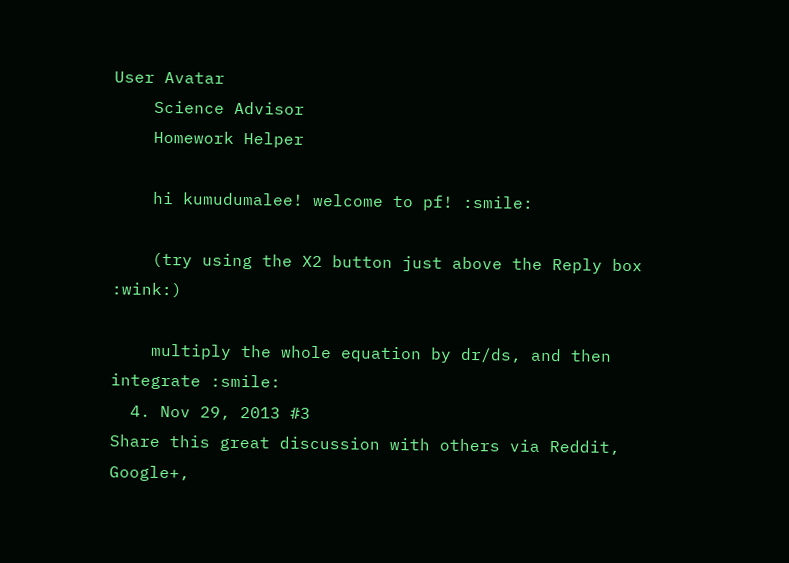User Avatar
    Science Advisor
    Homework Helper

    hi kumudumalee! welcome to pf! :smile:

    (try using the X2 button just above the Reply box :wink:)

    multiply the whole equation by dr/ds, and then integrate :smile:
  4. Nov 29, 2013 #3
Share this great discussion with others via Reddit, Google+,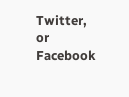Twitter, or Facebook